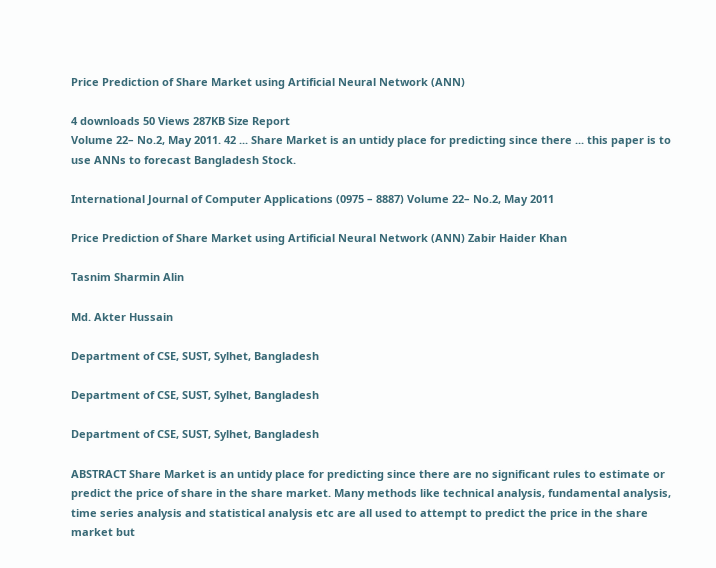Price Prediction of Share Market using Artificial Neural Network (ANN)

4 downloads 50 Views 287KB Size Report
Volume 22– No.2, May 2011. 42 ... Share Market is an untidy place for predicting since there ... this paper is to use ANNs to forecast Bangladesh Stock.

International Journal of Computer Applications (0975 – 8887) Volume 22– No.2, May 2011

Price Prediction of Share Market using Artificial Neural Network (ANN) Zabir Haider Khan

Tasnim Sharmin Alin

Md. Akter Hussain

Department of CSE, SUST, Sylhet, Bangladesh

Department of CSE, SUST, Sylhet, Bangladesh

Department of CSE, SUST, Sylhet, Bangladesh

ABSTRACT Share Market is an untidy place for predicting since there are no significant rules to estimate or predict the price of share in the share market. Many methods like technical analysis, fundamental analysis, time series analysis and statistical analysis etc are all used to attempt to predict the price in the share market but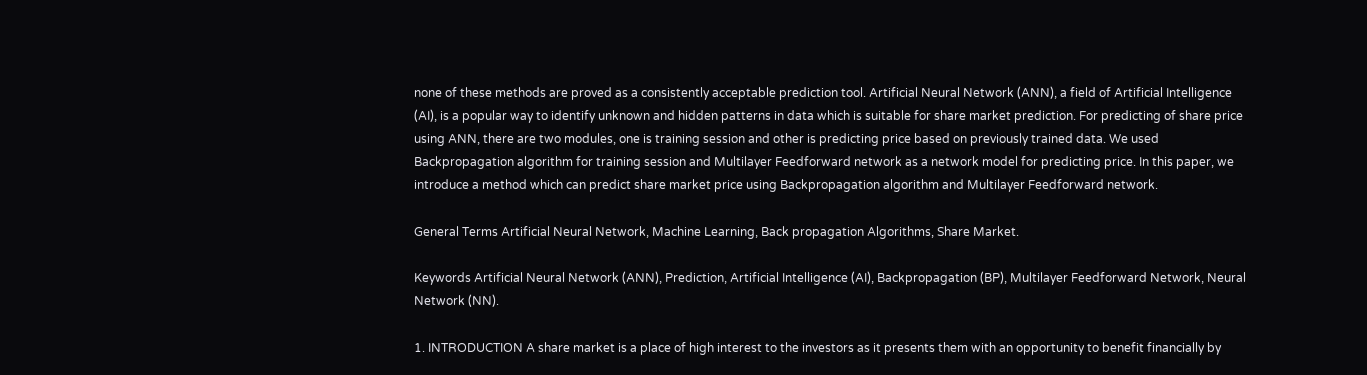none of these methods are proved as a consistently acceptable prediction tool. Artificial Neural Network (ANN), a field of Artificial Intelligence (AI), is a popular way to identify unknown and hidden patterns in data which is suitable for share market prediction. For predicting of share price using ANN, there are two modules, one is training session and other is predicting price based on previously trained data. We used Backpropagation algorithm for training session and Multilayer Feedforward network as a network model for predicting price. In this paper, we introduce a method which can predict share market price using Backpropagation algorithm and Multilayer Feedforward network.

General Terms Artificial Neural Network, Machine Learning, Back propagation Algorithms, Share Market.

Keywords Artificial Neural Network (ANN), Prediction, Artificial Intelligence (AI), Backpropagation (BP), Multilayer Feedforward Network, Neural Network (NN).

1. INTRODUCTION A share market is a place of high interest to the investors as it presents them with an opportunity to benefit financially by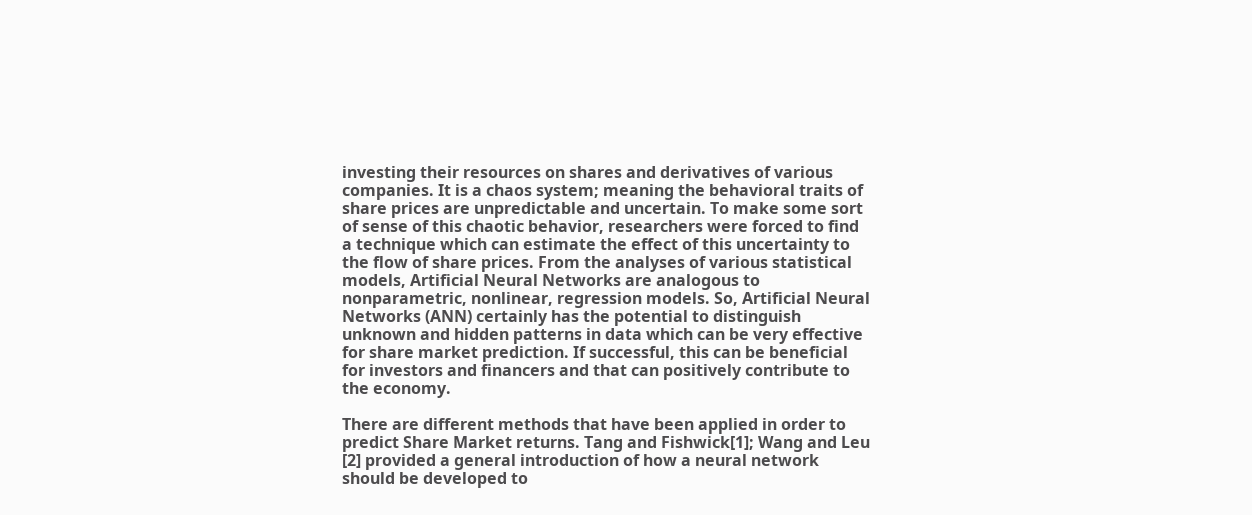investing their resources on shares and derivatives of various companies. It is a chaos system; meaning the behavioral traits of share prices are unpredictable and uncertain. To make some sort of sense of this chaotic behavior, researchers were forced to find a technique which can estimate the effect of this uncertainty to the flow of share prices. From the analyses of various statistical models, Artificial Neural Networks are analogous to nonparametric, nonlinear, regression models. So, Artificial Neural Networks (ANN) certainly has the potential to distinguish unknown and hidden patterns in data which can be very effective for share market prediction. If successful, this can be beneficial for investors and financers and that can positively contribute to the economy.

There are different methods that have been applied in order to predict Share Market returns. Tang and Fishwick[1]; Wang and Leu [2] provided a general introduction of how a neural network should be developed to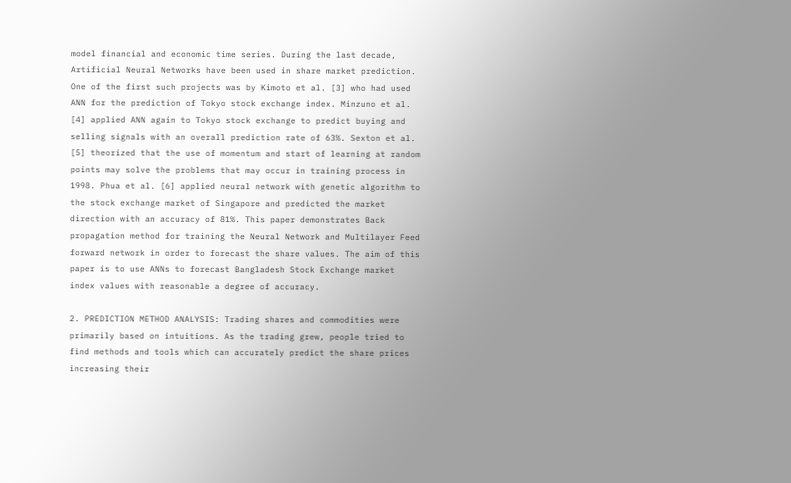model financial and economic time series. During the last decade, Artificial Neural Networks have been used in share market prediction. One of the first such projects was by Kimoto et al. [3] who had used ANN for the prediction of Tokyo stock exchange index. Minzuno et al. [4] applied ANN again to Tokyo stock exchange to predict buying and selling signals with an overall prediction rate of 63%. Sexton et al. [5] theorized that the use of momentum and start of learning at random points may solve the problems that may occur in training process in 1998. Phua et al. [6] applied neural network with genetic algorithm to the stock exchange market of Singapore and predicted the market direction with an accuracy of 81%. This paper demonstrates Back propagation method for training the Neural Network and Multilayer Feed forward network in order to forecast the share values. The aim of this paper is to use ANNs to forecast Bangladesh Stock Exchange market index values with reasonable a degree of accuracy.

2. PREDICTION METHOD ANALYSIS: Trading shares and commodities were primarily based on intuitions. As the trading grew, people tried to find methods and tools which can accurately predict the share prices increasing their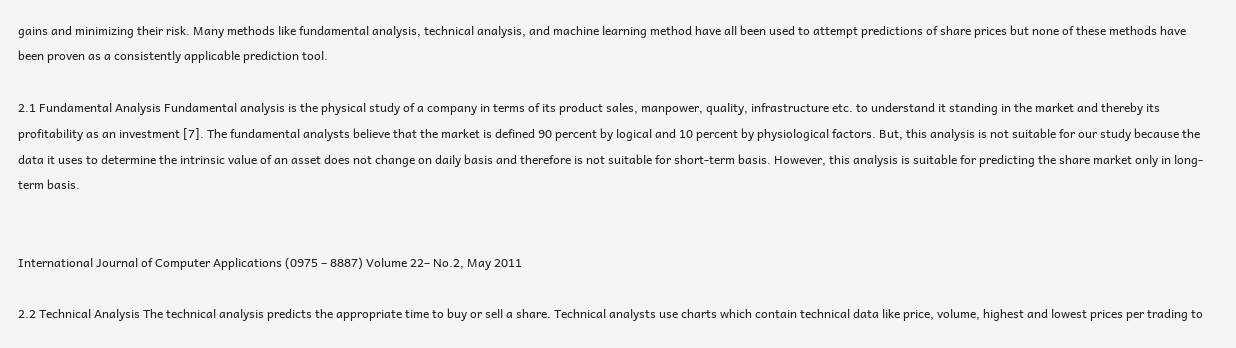gains and minimizing their risk. Many methods like fundamental analysis, technical analysis, and machine learning method have all been used to attempt predictions of share prices but none of these methods have been proven as a consistently applicable prediction tool.

2.1 Fundamental Analysis Fundamental analysis is the physical study of a company in terms of its product sales, manpower, quality, infrastructure etc. to understand it standing in the market and thereby its profitability as an investment [7]. The fundamental analysts believe that the market is defined 90 percent by logical and 10 percent by physiological factors. But, this analysis is not suitable for our study because the data it uses to determine the intrinsic value of an asset does not change on daily basis and therefore is not suitable for short-term basis. However, this analysis is suitable for predicting the share market only in long-term basis.


International Journal of Computer Applications (0975 – 8887) Volume 22– No.2, May 2011

2.2 Technical Analysis The technical analysis predicts the appropriate time to buy or sell a share. Technical analysts use charts which contain technical data like price, volume, highest and lowest prices per trading to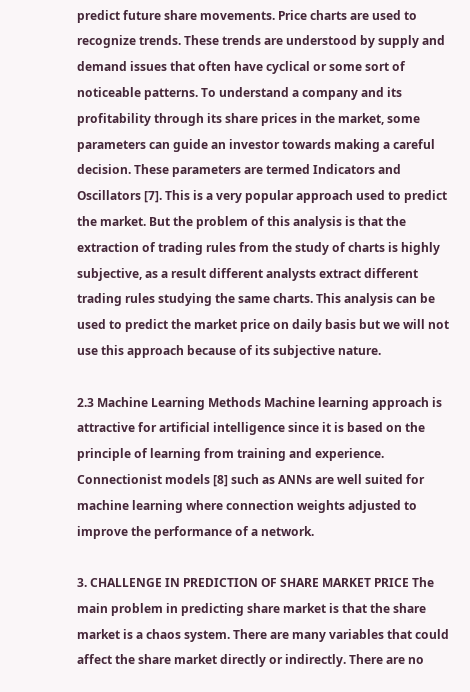predict future share movements. Price charts are used to recognize trends. These trends are understood by supply and demand issues that often have cyclical or some sort of noticeable patterns. To understand a company and its profitability through its share prices in the market, some parameters can guide an investor towards making a careful decision. These parameters are termed Indicators and Oscillators [7]. This is a very popular approach used to predict the market. But the problem of this analysis is that the extraction of trading rules from the study of charts is highly subjective, as a result different analysts extract different trading rules studying the same charts. This analysis can be used to predict the market price on daily basis but we will not use this approach because of its subjective nature.

2.3 Machine Learning Methods Machine learning approach is attractive for artificial intelligence since it is based on the principle of learning from training and experience. Connectionist models [8] such as ANNs are well suited for machine learning where connection weights adjusted to improve the performance of a network.

3. CHALLENGE IN PREDICTION OF SHARE MARKET PRICE The main problem in predicting share market is that the share market is a chaos system. There are many variables that could affect the share market directly or indirectly. There are no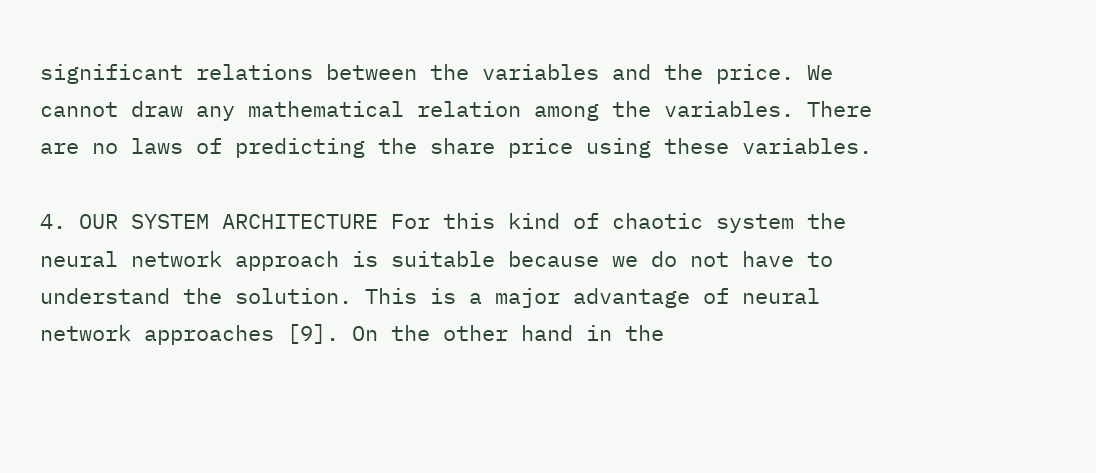significant relations between the variables and the price. We cannot draw any mathematical relation among the variables. There are no laws of predicting the share price using these variables.

4. OUR SYSTEM ARCHITECTURE For this kind of chaotic system the neural network approach is suitable because we do not have to understand the solution. This is a major advantage of neural network approaches [9]. On the other hand in the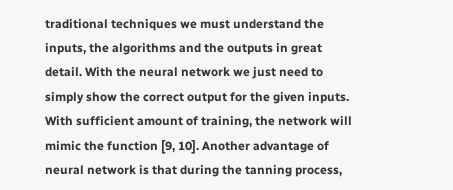traditional techniques we must understand the inputs, the algorithms and the outputs in great detail. With the neural network we just need to simply show the correct output for the given inputs. With sufficient amount of training, the network will mimic the function [9, 10]. Another advantage of neural network is that during the tanning process,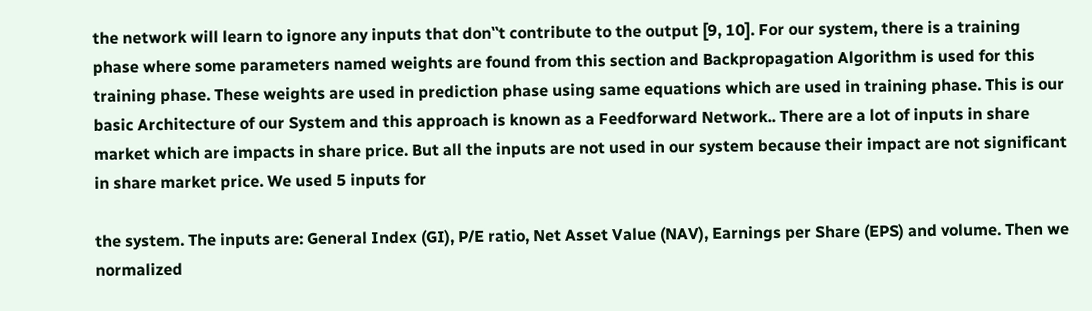the network will learn to ignore any inputs that don‟t contribute to the output [9, 10]. For our system, there is a training phase where some parameters named weights are found from this section and Backpropagation Algorithm is used for this training phase. These weights are used in prediction phase using same equations which are used in training phase. This is our basic Architecture of our System and this approach is known as a Feedforward Network.. There are a lot of inputs in share market which are impacts in share price. But all the inputs are not used in our system because their impact are not significant in share market price. We used 5 inputs for

the system. The inputs are: General Index (GI), P/E ratio, Net Asset Value (NAV), Earnings per Share (EPS) and volume. Then we normalized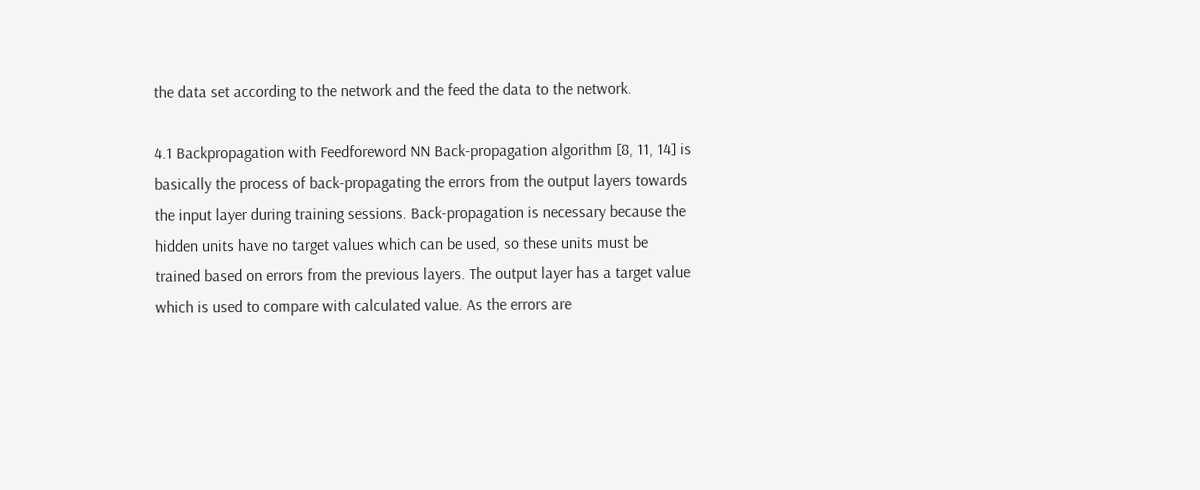the data set according to the network and the feed the data to the network.

4.1 Backpropagation with Feedforeword NN Back-propagation algorithm [8, 11, 14] is basically the process of back-propagating the errors from the output layers towards the input layer during training sessions. Back-propagation is necessary because the hidden units have no target values which can be used, so these units must be trained based on errors from the previous layers. The output layer has a target value which is used to compare with calculated value. As the errors are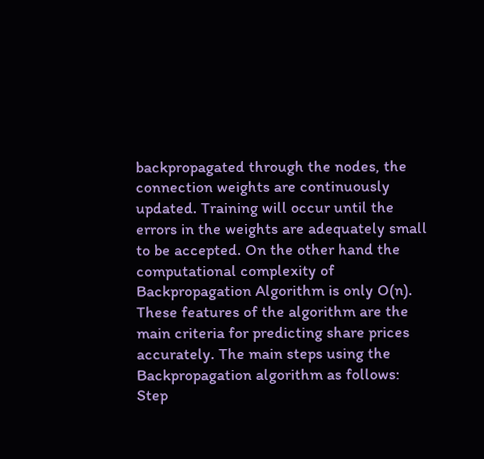backpropagated through the nodes, the connection weights are continuously updated. Training will occur until the errors in the weights are adequately small to be accepted. On the other hand the computational complexity of Backpropagation Algorithm is only O(n). These features of the algorithm are the main criteria for predicting share prices accurately. The main steps using the Backpropagation algorithm as follows: Step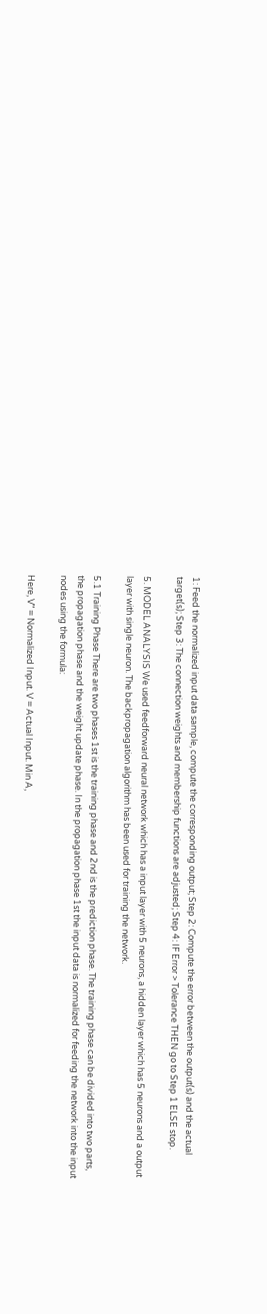1: Feed the normalized input data sample, compute the corresponding output; Step 2: Compute the error between the output(s) and the actual target(s); Step 3: The connection weights and membership functions are adjusted; Step 4: IF Error > Tolerance THEN go to Step 1 ELSE stop.

5. MODEL ANALYSIS We used feedforward neural network which has a input layer with 5 neurons, a hidden layer which has 5 neurons and a output layer with single neuron. The backpropagation algorithm has been used for training the network.

5.1 Training Phase There are two phases 1st is the training phase and 2nd is the prediction phase. The training phase can be divided into two parts, the propagation phase and the weight update phase. In the propagation phase 1st the input data is normalized for feeding the network into the input nodes using the formula:

Here, V‟ = Normalized Input. V = Actual Input. Min A,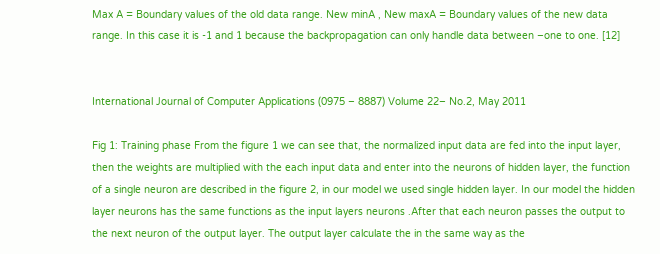Max A = Boundary values of the old data range. New minA , New maxA = Boundary values of the new data range. In this case it is -1 and 1 because the backpropagation can only handle data between –one to one. [12]


International Journal of Computer Applications (0975 – 8887) Volume 22– No.2, May 2011

Fig 1: Training phase From the figure 1 we can see that, the normalized input data are fed into the input layer, then the weights are multiplied with the each input data and enter into the neurons of hidden layer, the function of a single neuron are described in the figure 2, in our model we used single hidden layer. In our model the hidden layer neurons has the same functions as the input layers neurons .After that each neuron passes the output to the next neuron of the output layer. The output layer calculate the in the same way as the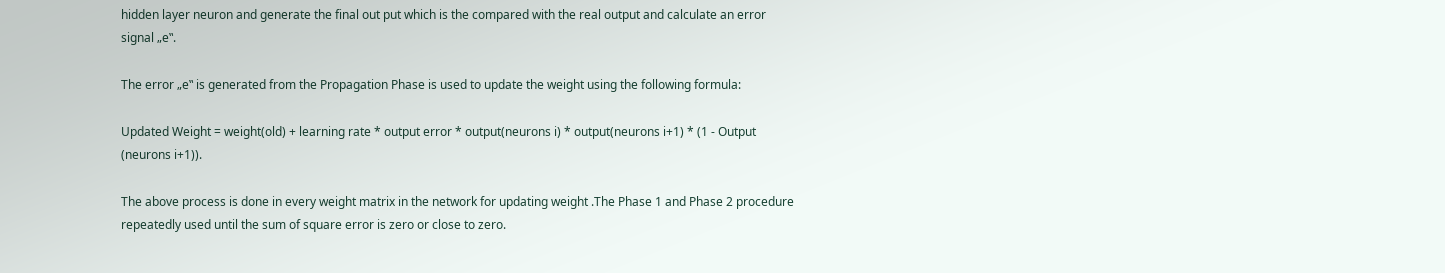hidden layer neuron and generate the final out put which is the compared with the real output and calculate an error signal „e‟.

The error „e‟ is generated from the Propagation Phase is used to update the weight using the following formula:

Updated Weight = weight(old) + learning rate * output error * output(neurons i) * output(neurons i+1) * (1 - Output (neurons i+1)).

The above process is done in every weight matrix in the network for updating weight .The Phase 1 and Phase 2 procedure repeatedly used until the sum of square error is zero or close to zero.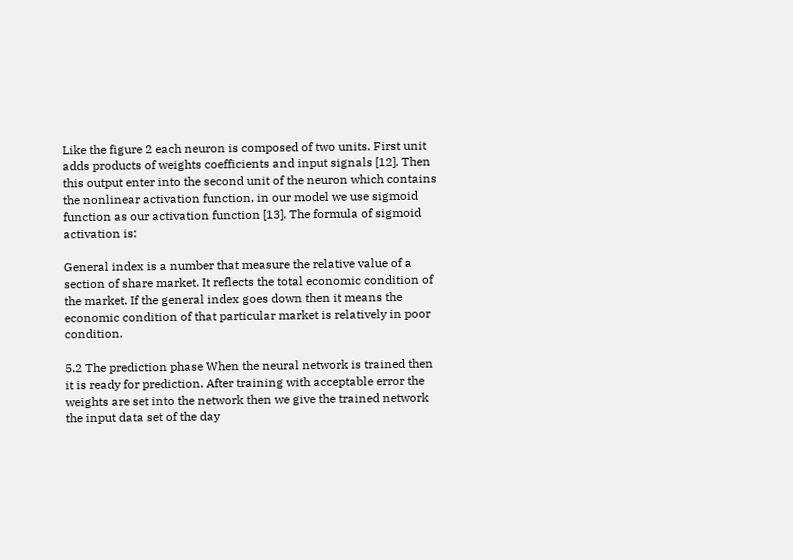Like the figure 2 each neuron is composed of two units. First unit adds products of weights coefficients and input signals [12]. Then this output enter into the second unit of the neuron which contains the nonlinear activation function, in our model we use sigmoid function as our activation function [13]. The formula of sigmoid activation is:

General index is a number that measure the relative value of a section of share market. It reflects the total economic condition of the market. If the general index goes down then it means the economic condition of that particular market is relatively in poor condition.

5.2 The prediction phase When the neural network is trained then it is ready for prediction. After training with acceptable error the weights are set into the network then we give the trained network the input data set of the day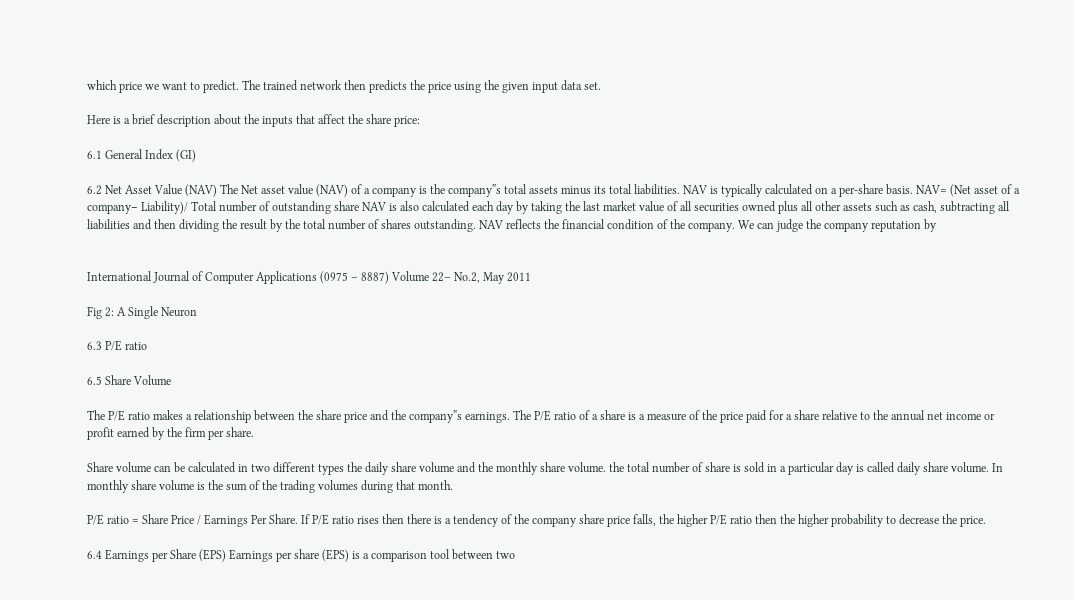which price we want to predict. The trained network then predicts the price using the given input data set.

Here is a brief description about the inputs that affect the share price:

6.1 General Index (GI)

6.2 Net Asset Value (NAV) The Net asset value (NAV) of a company is the company‟s total assets minus its total liabilities. NAV is typically calculated on a per-share basis. NAV= (Net asset of a company− Liability)/ Total number of outstanding share NAV is also calculated each day by taking the last market value of all securities owned plus all other assets such as cash, subtracting all liabilities and then dividing the result by the total number of shares outstanding. NAV reflects the financial condition of the company. We can judge the company reputation by


International Journal of Computer Applications (0975 – 8887) Volume 22– No.2, May 2011

Fig 2: A Single Neuron

6.3 P/E ratio

6.5 Share Volume

The P/E ratio makes a relationship between the share price and the company‟s earnings. The P/E ratio of a share is a measure of the price paid for a share relative to the annual net income or profit earned by the firm per share.

Share volume can be calculated in two different types the daily share volume and the monthly share volume. the total number of share is sold in a particular day is called daily share volume. In monthly share volume is the sum of the trading volumes during that month.

P/E ratio = Share Price / Earnings Per Share. If P/E ratio rises then there is a tendency of the company share price falls, the higher P/E ratio then the higher probability to decrease the price.

6.4 Earnings per Share (EPS) Earnings per share (EPS) is a comparison tool between two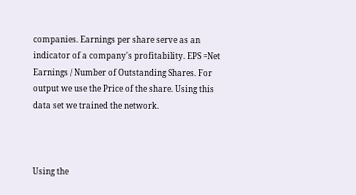companies. Earnings per share serve as an indicator of a company's profitability. EPS =Net Earnings / Number of Outstanding Shares. For output we use the Price of the share. Using this data set we trained the network.



Using the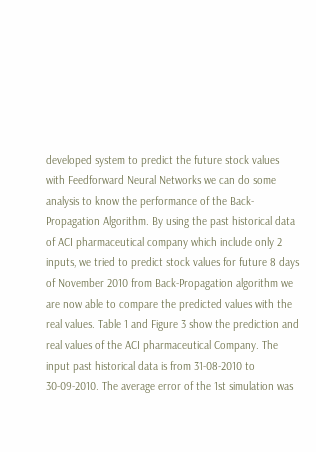developed system to predict the future stock values with Feedforward Neural Networks we can do some analysis to know the performance of the Back-Propagation Algorithm. By using the past historical data of ACI pharmaceutical company which include only 2 inputs, we tried to predict stock values for future 8 days of November 2010 from Back-Propagation algorithm we are now able to compare the predicted values with the real values. Table 1 and Figure 3 show the prediction and real values of the ACI pharmaceutical Company. The input past historical data is from 31-08-2010 to 30-09-2010. The average error of the 1st simulation was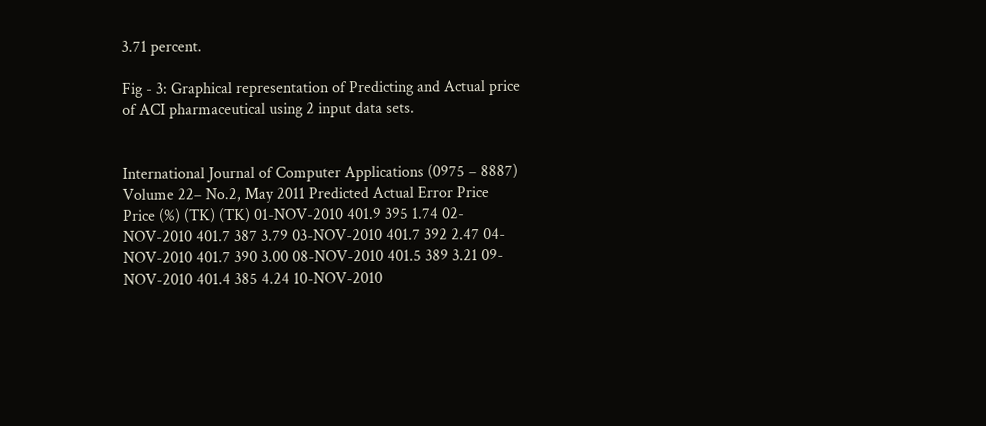3.71 percent.

Fig - 3: Graphical representation of Predicting and Actual price of ACI pharmaceutical using 2 input data sets.


International Journal of Computer Applications (0975 – 8887) Volume 22– No.2, May 2011 Predicted Actual Error Price Price (%) (TK) (TK) 01-NOV-2010 401.9 395 1.74 02-NOV-2010 401.7 387 3.79 03-NOV-2010 401.7 392 2.47 04-NOV-2010 401.7 390 3.00 08-NOV-2010 401.5 389 3.21 09-NOV-2010 401.4 385 4.24 10-NOV-2010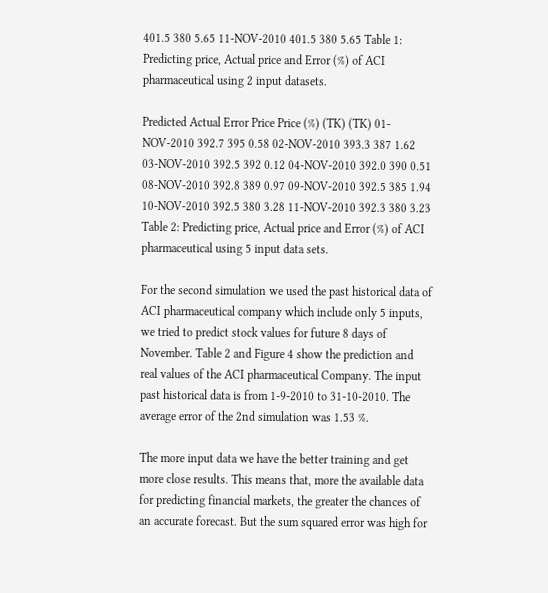401.5 380 5.65 11-NOV-2010 401.5 380 5.65 Table 1: Predicting price, Actual price and Error (%) of ACI pharmaceutical using 2 input datasets.

Predicted Actual Error Price Price (%) (TK) (TK) 01-NOV-2010 392.7 395 0.58 02-NOV-2010 393.3 387 1.62 03-NOV-2010 392.5 392 0.12 04-NOV-2010 392.0 390 0.51 08-NOV-2010 392.8 389 0.97 09-NOV-2010 392.5 385 1.94 10-NOV-2010 392.5 380 3.28 11-NOV-2010 392.3 380 3.23 Table 2: Predicting price, Actual price and Error (%) of ACI pharmaceutical using 5 input data sets.

For the second simulation we used the past historical data of ACI pharmaceutical company which include only 5 inputs, we tried to predict stock values for future 8 days of November. Table 2 and Figure 4 show the prediction and real values of the ACI pharmaceutical Company. The input past historical data is from 1-9-2010 to 31-10-2010. The average error of the 2nd simulation was 1.53 %.

The more input data we have the better training and get more close results. This means that, more the available data for predicting financial markets, the greater the chances of an accurate forecast. But the sum squared error was high for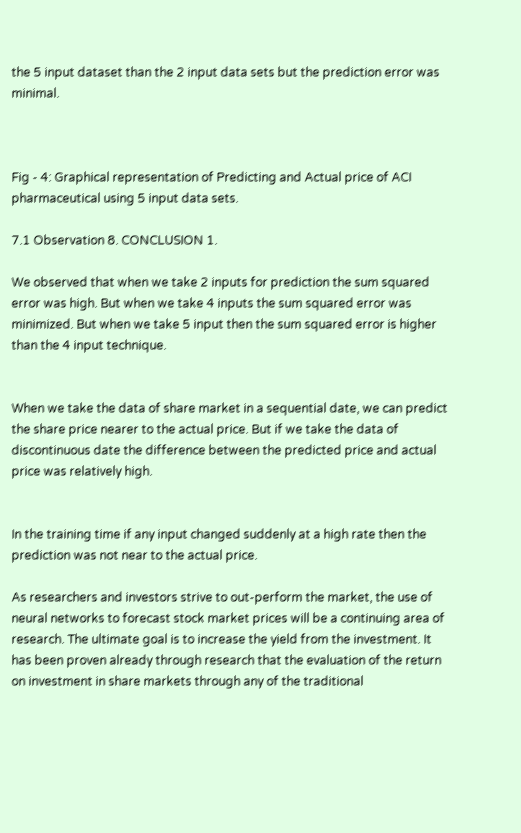the 5 input dataset than the 2 input data sets but the prediction error was minimal.



Fig - 4: Graphical representation of Predicting and Actual price of ACI pharmaceutical using 5 input data sets.

7.1 Observation 8. CONCLUSION 1.

We observed that when we take 2 inputs for prediction the sum squared error was high. But when we take 4 inputs the sum squared error was minimized. But when we take 5 input then the sum squared error is higher than the 4 input technique.


When we take the data of share market in a sequential date, we can predict the share price nearer to the actual price. But if we take the data of discontinuous date the difference between the predicted price and actual price was relatively high.


In the training time if any input changed suddenly at a high rate then the prediction was not near to the actual price.

As researchers and investors strive to out-perform the market, the use of neural networks to forecast stock market prices will be a continuing area of research. The ultimate goal is to increase the yield from the investment. It has been proven already through research that the evaluation of the return on investment in share markets through any of the traditional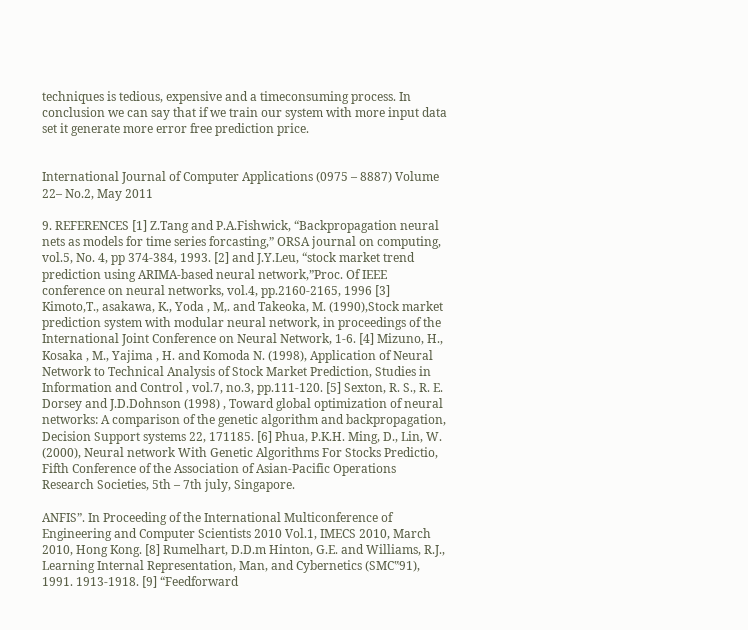techniques is tedious, expensive and a timeconsuming process. In conclusion we can say that if we train our system with more input data set it generate more error free prediction price.


International Journal of Computer Applications (0975 – 8887) Volume 22– No.2, May 2011

9. REFERENCES [1] Z.Tang and P.A.Fishwick, “Backpropagation neural nets as models for time series forcasting,” ORSA journal on computing, vol.5, No. 4, pp 374-384, 1993. [2] and J.Y.Leu, “stock market trend prediction using ARIMA-based neural network,”Proc. Of IEEE conference on neural networks, vol.4, pp.2160-2165, 1996 [3] Kimoto,T., asakawa, K., Yoda , M,. and Takeoka, M. (1990),Stock market prediction system with modular neural network, in proceedings of the International Joint Conference on Neural Network, 1-6. [4] Mizuno, H., Kosaka , M., Yajima , H. and Komoda N. (1998), Application of Neural Network to Technical Analysis of Stock Market Prediction, Studies in Information and Control , vol.7, no.3, pp.111-120. [5] Sexton, R. S., R. E. Dorsey and J.D.Dohnson (1998) , Toward global optimization of neural networks: A comparison of the genetic algorithm and backpropagation, Decision Support systems 22, 171185. [6] Phua, P.K.H. Ming, D., Lin, W. (2000), Neural network With Genetic Algorithms For Stocks Predictio, Fifth Conference of the Association of Asian-Pacific Operations Research Societies, 5th – 7th july, Singapore.

ANFIS”. In Proceeding of the International Multiconference of Engineering and Computer Scientists 2010 Vol.1, IMECS 2010, March 2010, Hong Kong. [8] Rumelhart, D.D.m Hinton, G.E. and Williams, R.J., Learning Internal Representation, Man, and Cybernetics (SMC‟91), 1991. 1913-1918. [9] “Feedforward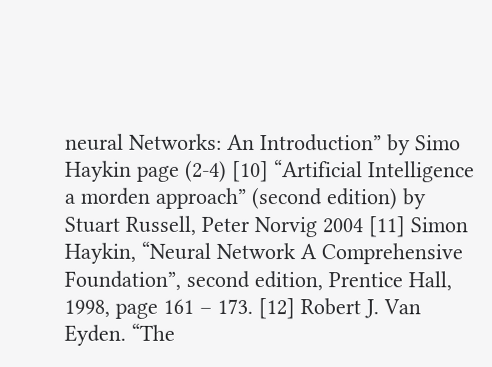neural Networks: An Introduction” by Simo Haykin page (2-4) [10] “Artificial Intelligence a morden approach” (second edition) by Stuart Russell, Peter Norvig 2004 [11] Simon Haykin, “Neural Network A Comprehensive Foundation”, second edition, Prentice Hall, 1998, page 161 – 173. [12] Robert J. Van Eyden. “The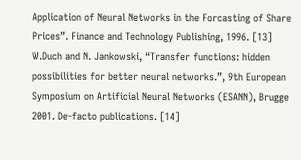Application of Neural Networks in the Forcasting of Share Prices”. Finance and Technology Publishing, 1996. [13] W.Duch and N. Jankowski, “Transfer functions: hidden possibilities for better neural networks.”, 9th European Symposium on Artificial Neural Networks (ESANN), Brugge 2001. De-facto publications. [14]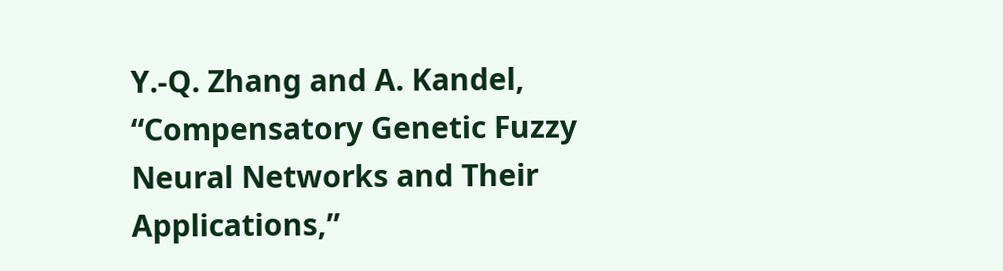Y.-Q. Zhang and A. Kandel, “Compensatory Genetic Fuzzy Neural Networks and Their Applications,”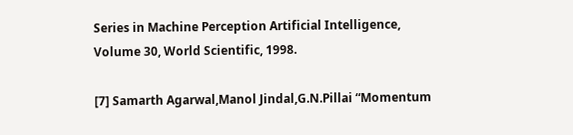Series in Machine Perception Artificial Intelligence, Volume 30, World Scientific, 1998.

[7] Samarth Agarwal,Manol Jindal,G.N.Pillai “Momentum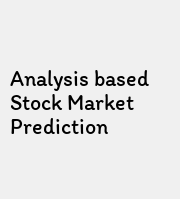Analysis based Stock Market Prediction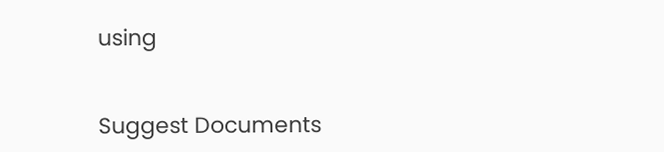using


Suggest Documents